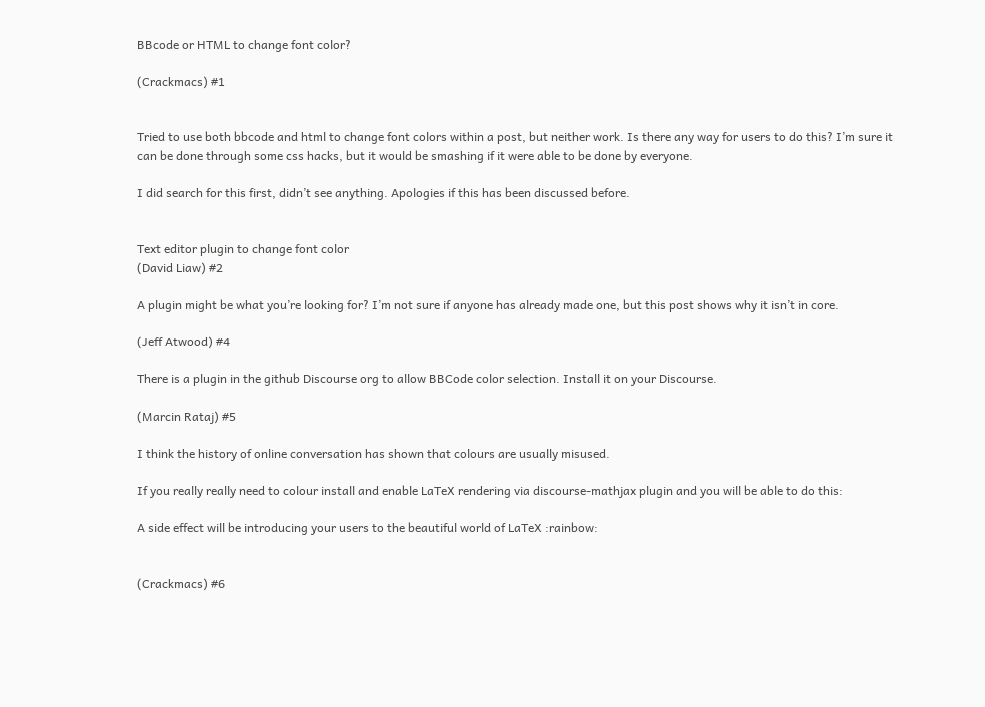BBcode or HTML to change font color?

(Crackmacs) #1


Tried to use both bbcode and html to change font colors within a post, but neither work. Is there any way for users to do this? I’m sure it can be done through some css hacks, but it would be smashing if it were able to be done by everyone.

I did search for this first, didn’t see anything. Apologies if this has been discussed before.


Text editor plugin to change font color
(David Liaw) #2

A plugin might be what you’re looking for? I’m not sure if anyone has already made one, but this post shows why it isn’t in core.

(Jeff Atwood) #4

There is a plugin in the github Discourse org to allow BBCode color selection. Install it on your Discourse.

(Marcin Rataj) #5

I think the history of online conversation has shown that colours are usually misused.

If you really really need to colour install and enable LaTeX rendering via discourse-mathjax plugin and you will be able to do this:

A side effect will be introducing your users to the beautiful world of LaTeX :rainbow:


(Crackmacs) #6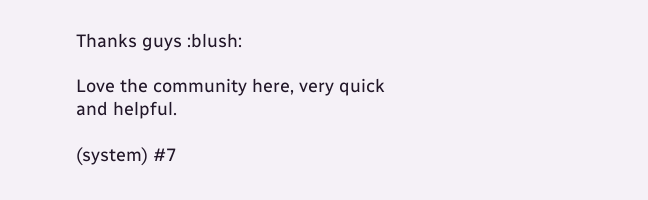Thanks guys :blush:

Love the community here, very quick and helpful.

(system) #7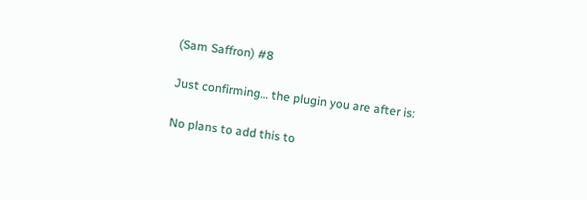(Sam Saffron) #8

Just confirming… the plugin you are after is:

No plans to add this to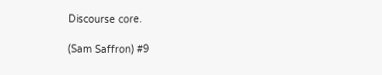Discourse core.

(Sam Saffron) #9